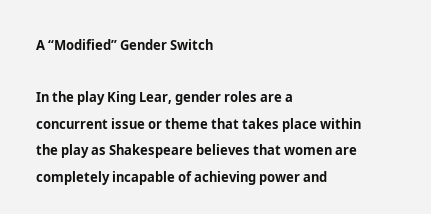A “Modified” Gender Switch

In the play King Lear, gender roles are a concurrent issue or theme that takes place within the play as Shakespeare believes that women are completely incapable of achieving power and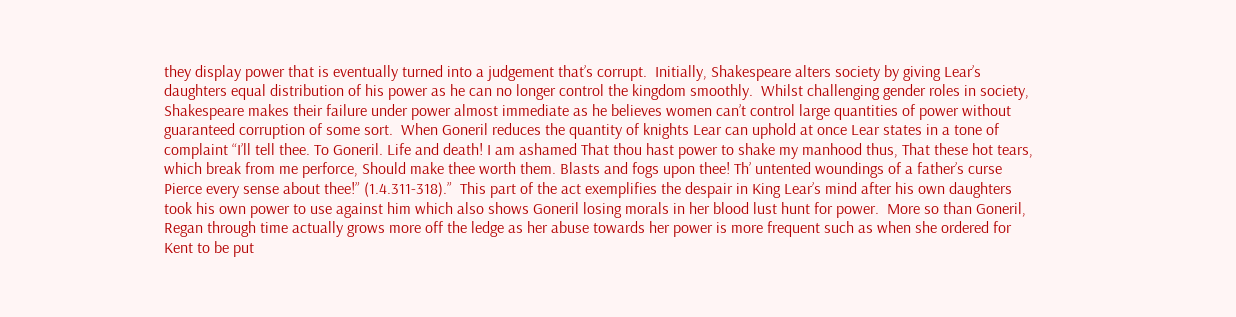they display power that is eventually turned into a judgement that’s corrupt.  Initially, Shakespeare alters society by giving Lear’s daughters equal distribution of his power as he can no longer control the kingdom smoothly.  Whilst challenging gender roles in society, Shakespeare makes their failure under power almost immediate as he believes women can’t control large quantities of power without guaranteed corruption of some sort.  When Goneril reduces the quantity of knights Lear can uphold at once Lear states in a tone of complaint “I’ll tell thee. To Goneril. Life and death! I am ashamed That thou hast power to shake my manhood thus, That these hot tears, which break from me perforce, Should make thee worth them. Blasts and fogs upon thee! Th’ untented woundings of a father’s curse Pierce every sense about thee!” (1.4.311-318).”  This part of the act exemplifies the despair in King Lear’s mind after his own daughters took his own power to use against him which also shows Goneril losing morals in her blood lust hunt for power.  More so than Goneril, Regan through time actually grows more off the ledge as her abuse towards her power is more frequent such as when she ordered for Kent to be put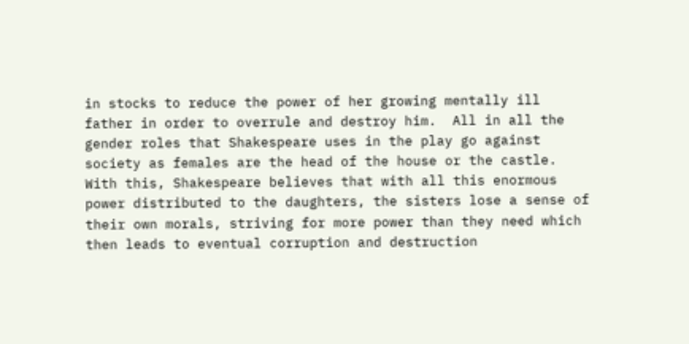in stocks to reduce the power of her growing mentally ill father in order to overrule and destroy him.  All in all the gender roles that Shakespeare uses in the play go against society as females are the head of the house or the castle.  With this, Shakespeare believes that with all this enormous power distributed to the daughters, the sisters lose a sense of their own morals, striving for more power than they need which then leads to eventual corruption and destruction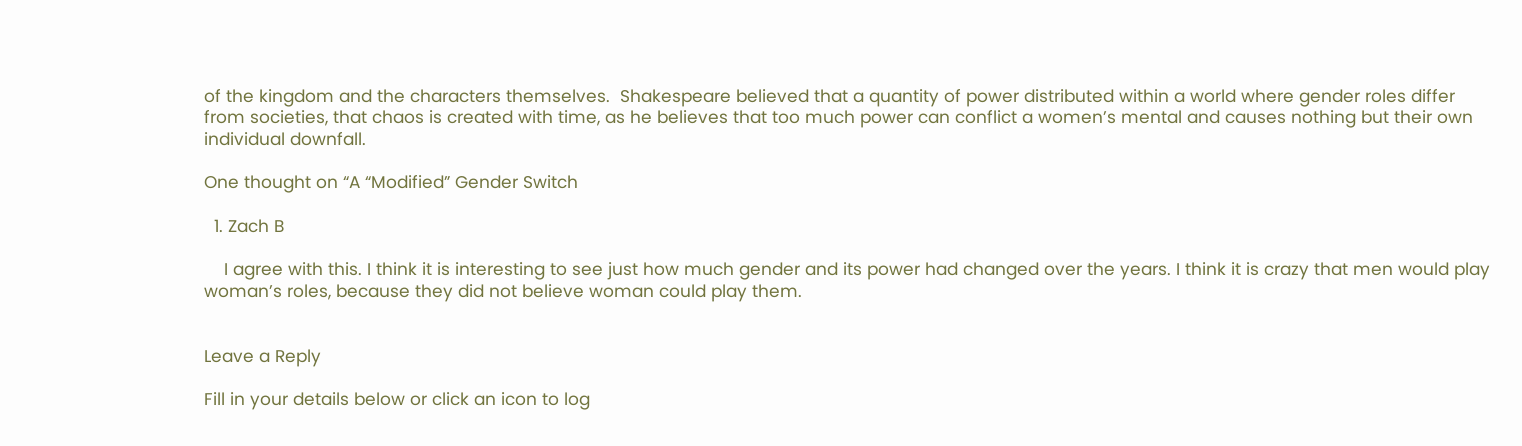of the kingdom and the characters themselves.  Shakespeare believed that a quantity of power distributed within a world where gender roles differ from societies, that chaos is created with time, as he believes that too much power can conflict a women’s mental and causes nothing but their own individual downfall.

One thought on “A “Modified” Gender Switch

  1. Zach B

    I agree with this. I think it is interesting to see just how much gender and its power had changed over the years. I think it is crazy that men would play woman’s roles, because they did not believe woman could play them.


Leave a Reply

Fill in your details below or click an icon to log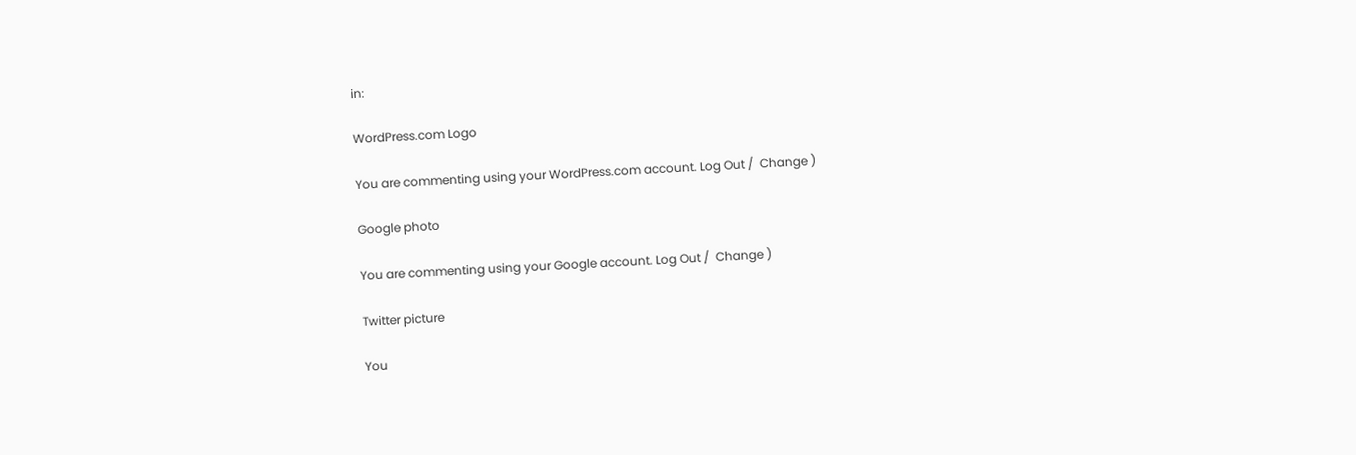in:

WordPress.com Logo

You are commenting using your WordPress.com account. Log Out /  Change )

Google photo

You are commenting using your Google account. Log Out /  Change )

Twitter picture

You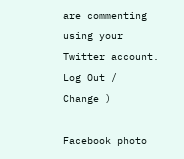are commenting using your Twitter account. Log Out /  Change )

Facebook photo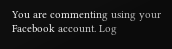You are commenting using your Facebook account. Log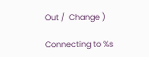Out /  Change )

Connecting to %s